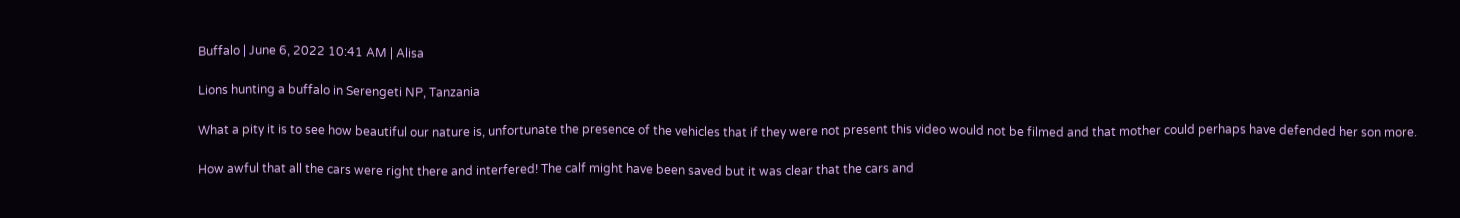Buffalo | June 6, 2022 10:41 AM | Alisa

Lions hunting a buffalo in Serengeti NP, Tanzania

What a pity it is to see how beautiful our nature is, unfortunate the presence of the vehicles that if they were not present this video would not be filmed and that mother could perhaps have defended her son more.

How awful that all the cars were right there and interfered! The calf might have been saved but it was clear that the cars and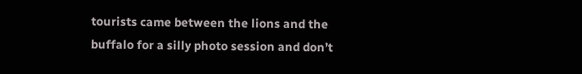tourists came between the lions and the buffalo for a silly photo session and don’t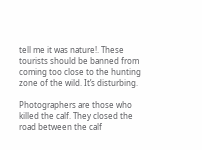tell me it was nature!. These tourists should be banned from coming too close to the hunting zone of the wild. It’s disturbing.

Photographers are those who killed the calf. They closed the road between the calf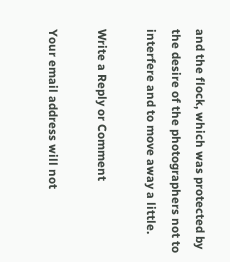and the flock, which was protected by the desire of the photographers not to interfere and to move away a little.

Write a Reply or Comment

Your email address will not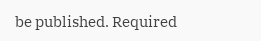be published. Required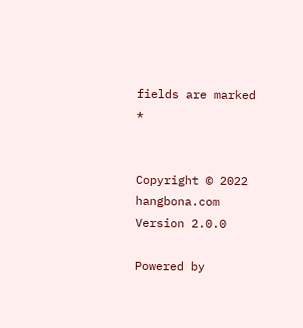fields are marked *


Copyright © 2022 hangbona.com Version 2.0.0

Powered by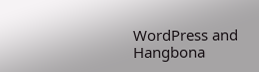WordPress and Hangbona